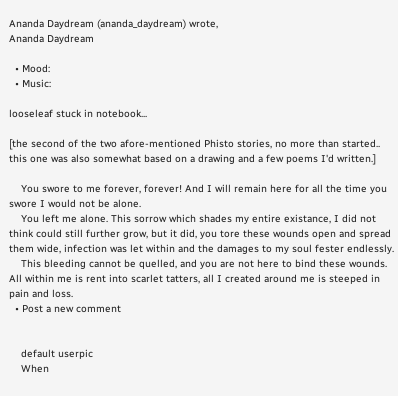Ananda Daydream (ananda_daydream) wrote,
Ananda Daydream

  • Mood:
  • Music:

looseleaf stuck in notebook...

[the second of the two afore-mentioned Phisto stories, no more than started.. this one was also somewhat based on a drawing and a few poems I'd written.]

    You swore to me forever, forever! And I will remain here for all the time you swore I would not be alone.
    You left me alone. This sorrow which shades my entire existance, I did not think could still further grow, but it did, you tore these wounds open and spread them wide, infection was let within and the damages to my soul fester endlessly.
    This bleeding cannot be quelled, and you are not here to bind these wounds. All within me is rent into scarlet tatters, all I created around me is steeped in pain and loss.
  • Post a new comment


    default userpic
    When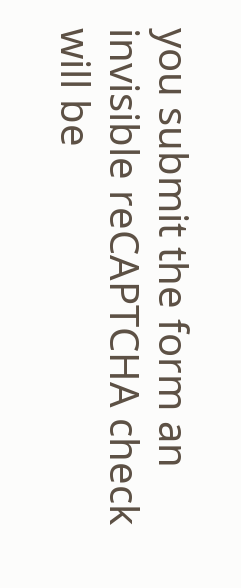you submit the form an invisible reCAPTCHA check will be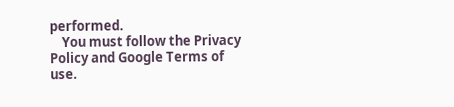performed.
    You must follow the Privacy Policy and Google Terms of use.